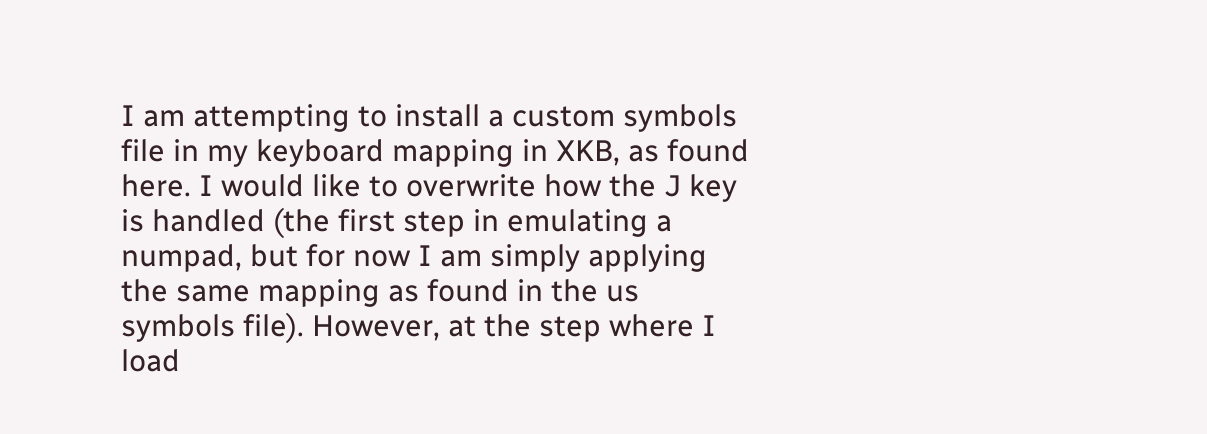I am attempting to install a custom symbols file in my keyboard mapping in XKB, as found here. I would like to overwrite how the J key is handled (the first step in emulating a numpad, but for now I am simply applying the same mapping as found in the us symbols file). However, at the step where I load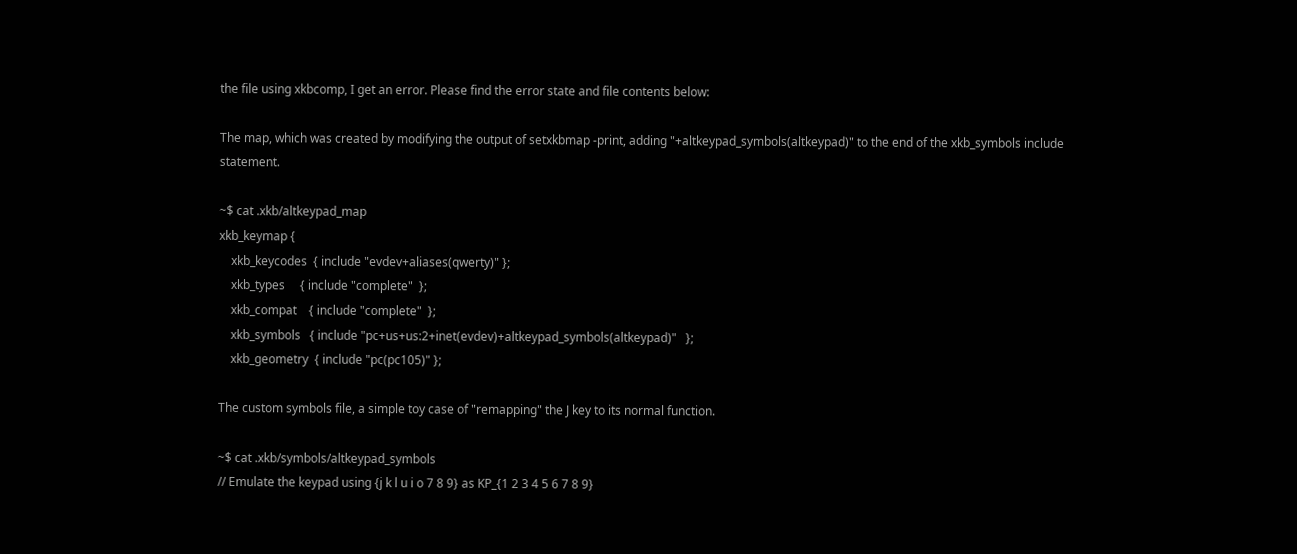the file using xkbcomp, I get an error. Please find the error state and file contents below:

The map, which was created by modifying the output of setxkbmap -print, adding "+altkeypad_symbols(altkeypad)" to the end of the xkb_symbols include statement.

~$ cat .xkb/altkeypad_map
xkb_keymap {
    xkb_keycodes  { include "evdev+aliases(qwerty)" };
    xkb_types     { include "complete"  };
    xkb_compat    { include "complete"  };
    xkb_symbols   { include "pc+us+us:2+inet(evdev)+altkeypad_symbols(altkeypad)"   };
    xkb_geometry  { include "pc(pc105)" };

The custom symbols file, a simple toy case of "remapping" the J key to its normal function.

~$ cat .xkb/symbols/altkeypad_symbols
// Emulate the keypad using {j k l u i o 7 8 9} as KP_{1 2 3 4 5 6 7 8 9}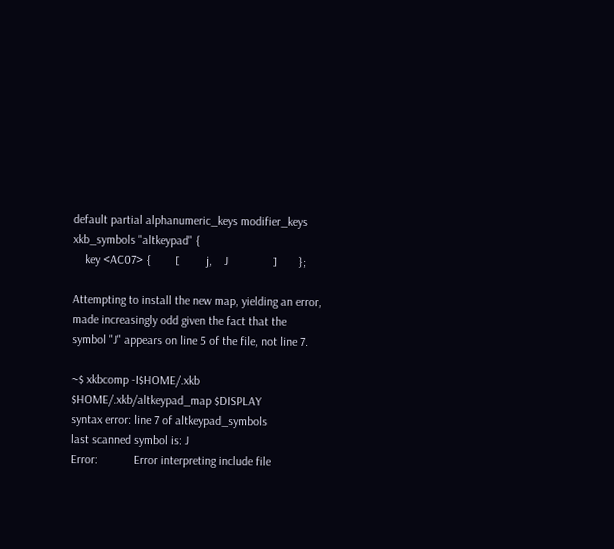default partial alphanumeric_keys modifier_keys
xkb_symbols "altkeypad" {
    key <AC07> {        [         j,    J               ]       };

Attempting to install the new map, yielding an error, made increasingly odd given the fact that the symbol "J" appears on line 5 of the file, not line 7.

~$ xkbcomp -I$HOME/.xkb $HOME/.xkb/altkeypad_map $DISPLAY
syntax error: line 7 of altkeypad_symbols
last scanned symbol is: J
Error:            Error interpreting include file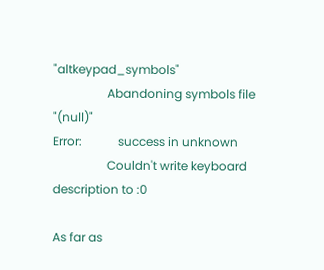"altkeypad_symbols"
                  Abandoning symbols file "(null)"
Error:            success in unknown
                  Couldn't write keyboard description to :0

As far as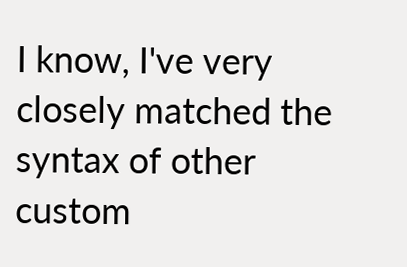I know, I've very closely matched the syntax of other custom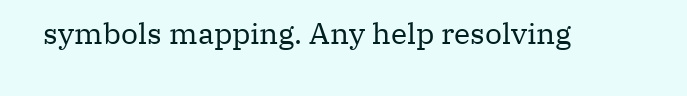symbols mapping. Any help resolving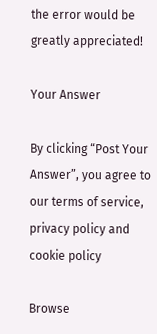the error would be greatly appreciated!

Your Answer

By clicking “Post Your Answer”, you agree to our terms of service, privacy policy and cookie policy

Browse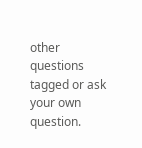other questions tagged or ask your own question.